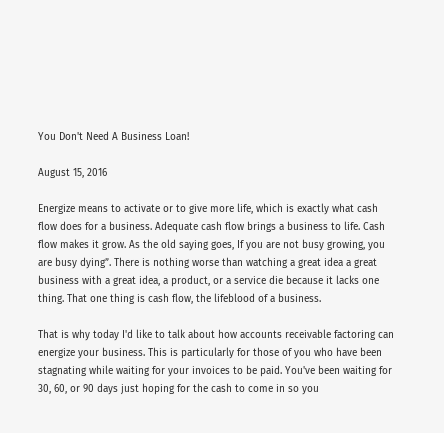You Don't Need A Business Loan!

August 15, 2016

Energize means to activate or to give more life, which is exactly what cash flow does for a business. Adequate cash flow brings a business to life. Cash flow makes it grow. As the old saying goes, If you are not busy growing, you are busy dying”. There is nothing worse than watching a great idea a great business with a great idea, a product, or a service die because it lacks one thing. That one thing is cash flow, the lifeblood of a business.

That is why today I'd like to talk about how accounts receivable factoring can energize your business. This is particularly for those of you who have been stagnating while waiting for your invoices to be paid. You've been waiting for 30, 60, or 90 days just hoping for the cash to come in so you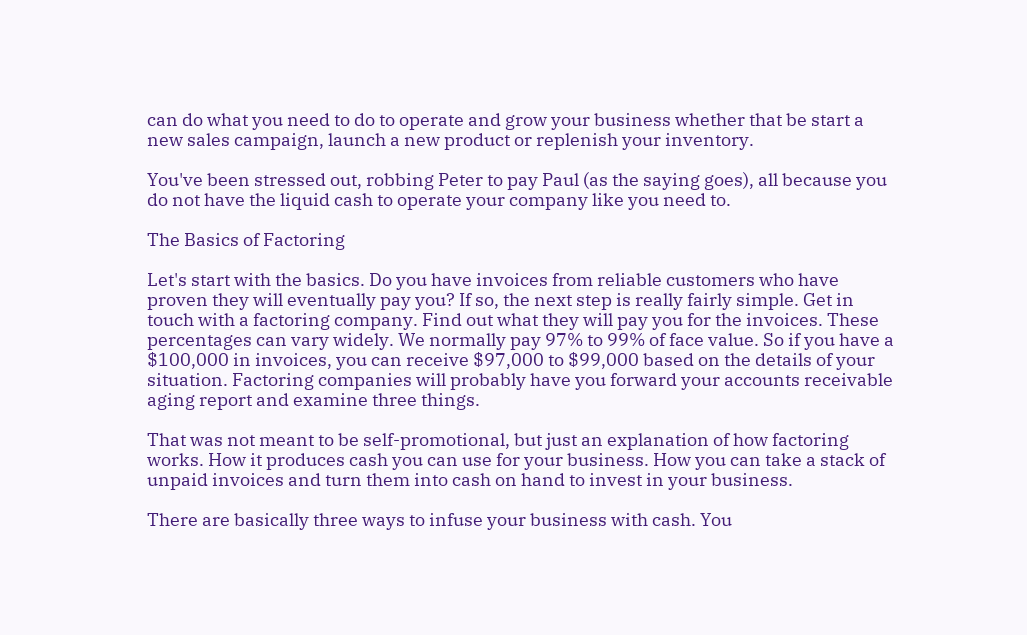can do what you need to do to operate and grow your business whether that be start a new sales campaign, launch a new product or replenish your inventory.

You've been stressed out, robbing Peter to pay Paul (as the saying goes), all because you do not have the liquid cash to operate your company like you need to.

The Basics of Factoring

Let's start with the basics. Do you have invoices from reliable customers who have proven they will eventually pay you? If so, the next step is really fairly simple. Get in touch with a factoring company. Find out what they will pay you for the invoices. These percentages can vary widely. We normally pay 97% to 99% of face value. So if you have a $100,000 in invoices, you can receive $97,000 to $99,000 based on the details of your situation. Factoring companies will probably have you forward your accounts receivable aging report and examine three things.

That was not meant to be self-promotional, but just an explanation of how factoring works. How it produces cash you can use for your business. How you can take a stack of unpaid invoices and turn them into cash on hand to invest in your business.

There are basically three ways to infuse your business with cash. You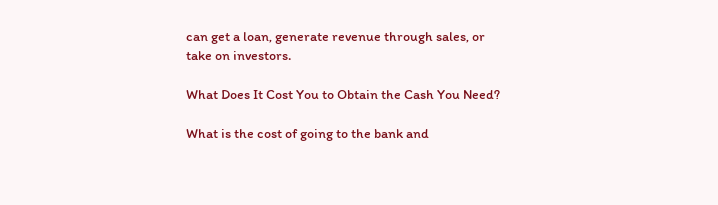can get a loan, generate revenue through sales, or take on investors.

What Does It Cost You to Obtain the Cash You Need?

What is the cost of going to the bank and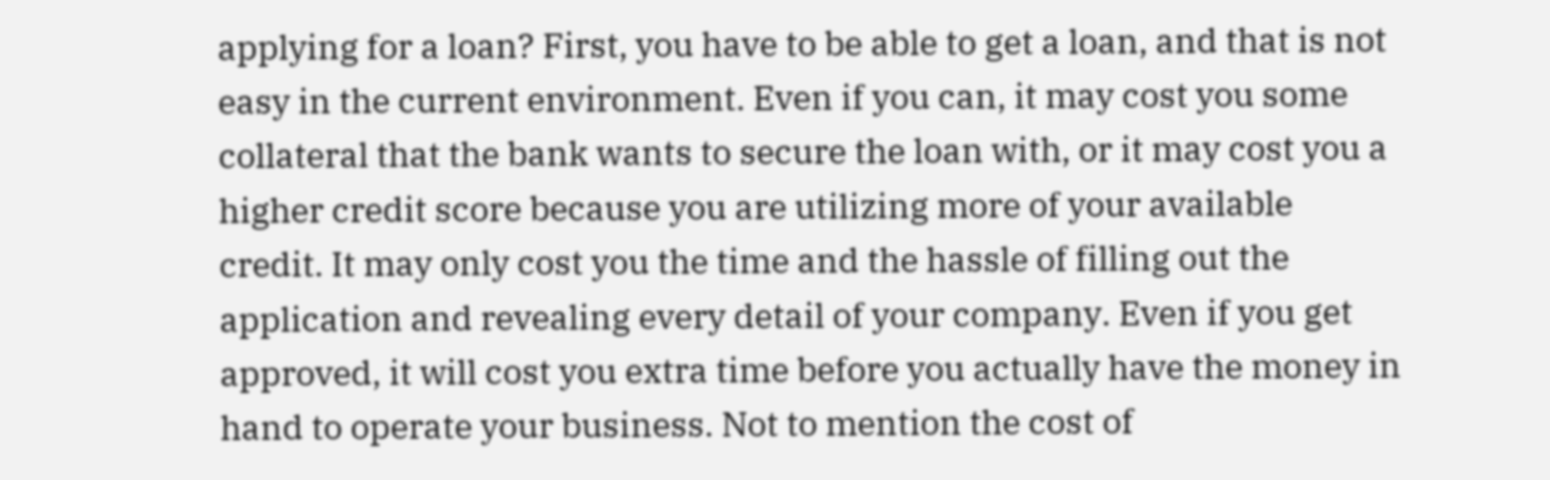applying for a loan? First, you have to be able to get a loan, and that is not easy in the current environment. Even if you can, it may cost you some collateral that the bank wants to secure the loan with, or it may cost you a higher credit score because you are utilizing more of your available credit. It may only cost you the time and the hassle of filling out the application and revealing every detail of your company. Even if you get approved, it will cost you extra time before you actually have the money in hand to operate your business. Not to mention the cost of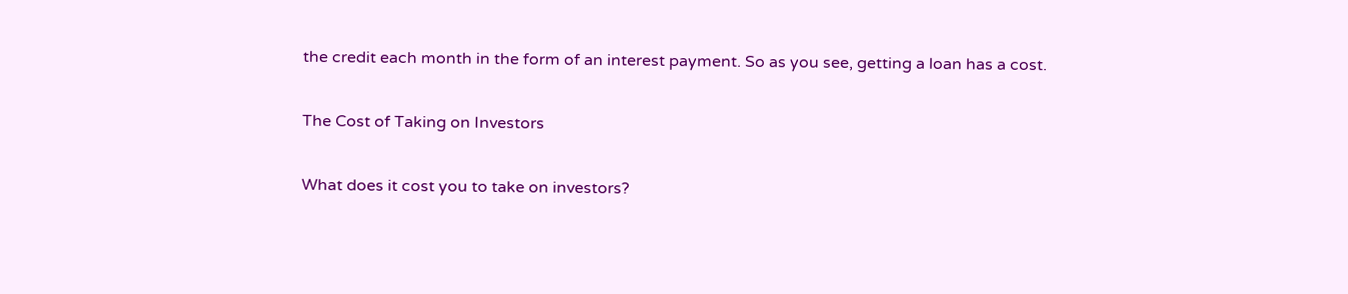the credit each month in the form of an interest payment. So as you see, getting a loan has a cost.

The Cost of Taking on Investors

What does it cost you to take on investors?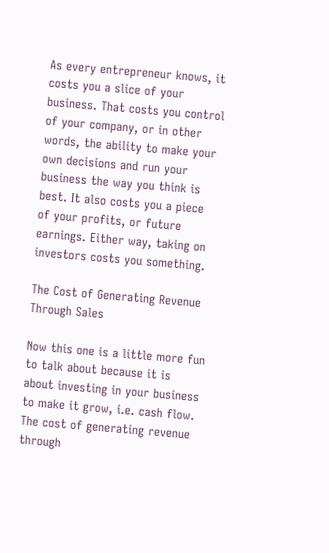As every entrepreneur knows, it costs you a slice of your business. That costs you control of your company, or in other words, the ability to make your own decisions and run your business the way you think is best. It also costs you a piece of your profits, or future earnings. Either way, taking on investors costs you something.

The Cost of Generating Revenue Through Sales

Now this one is a little more fun to talk about because it is about investing in your business to make it grow, i.e. cash flow. The cost of generating revenue through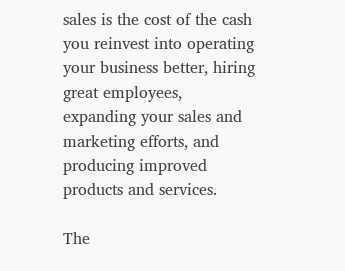sales is the cost of the cash you reinvest into operating your business better, hiring great employees, expanding your sales and marketing efforts, and producing improved products and services.

The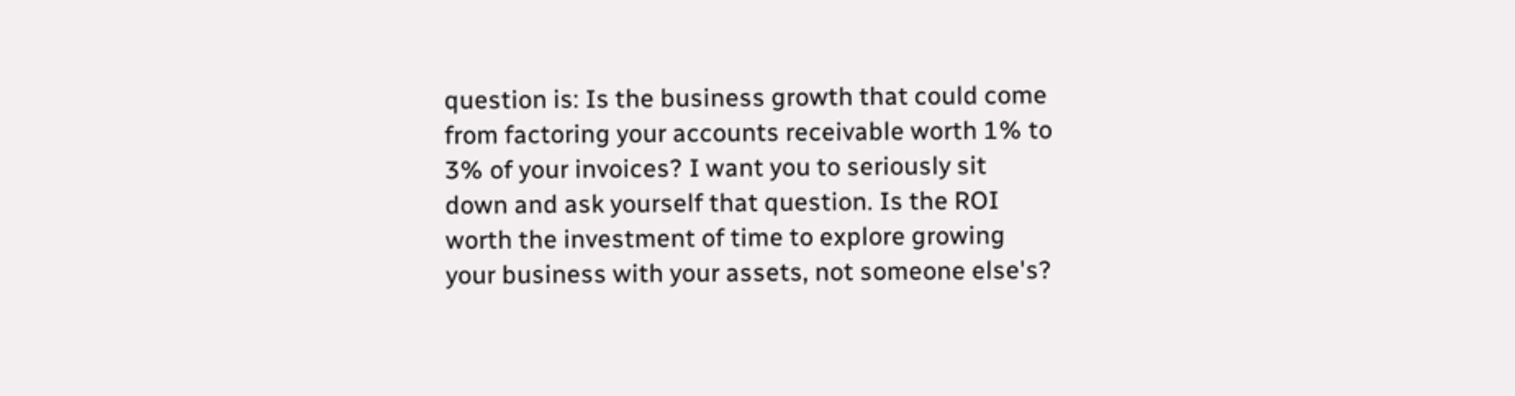question is: Is the business growth that could come from factoring your accounts receivable worth 1% to 3% of your invoices? I want you to seriously sit down and ask yourself that question. Is the ROI worth the investment of time to explore growing your business with your assets, not someone else's?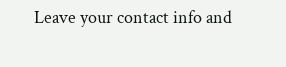Leave your contact info and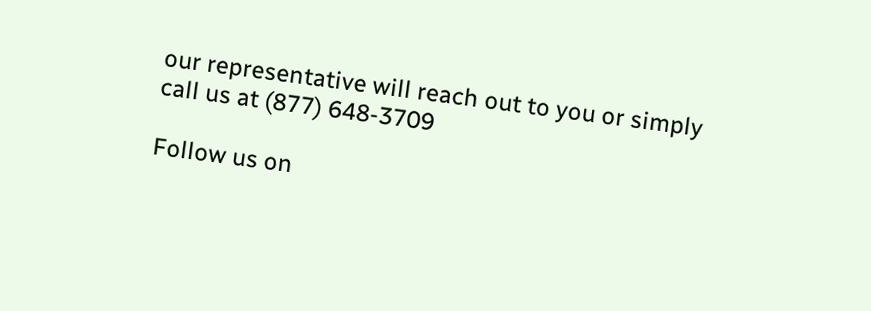our representative will reach out to you or simply call us at (877) 648-3709

Follow us on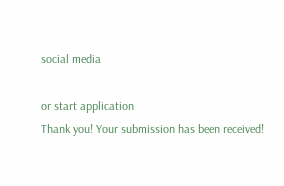social media

or start application
Thank you! Your submission has been received!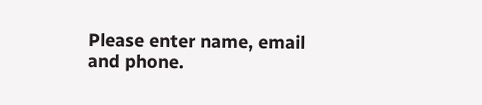Please enter name, email and phone.